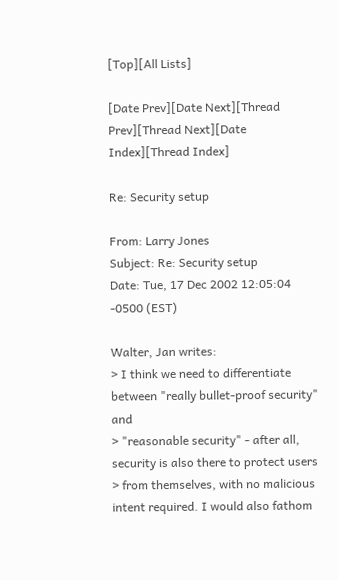[Top][All Lists]

[Date Prev][Date Next][Thread Prev][Thread Next][Date Index][Thread Index]

Re: Security setup

From: Larry Jones
Subject: Re: Security setup
Date: Tue, 17 Dec 2002 12:05:04 -0500 (EST)

Walter, Jan writes:
> I think we need to differentiate between "really bullet-proof security" and
> "reasonable security" - after all, security is also there to protect users
> from themselves, with no malicious intent required. I would also fathom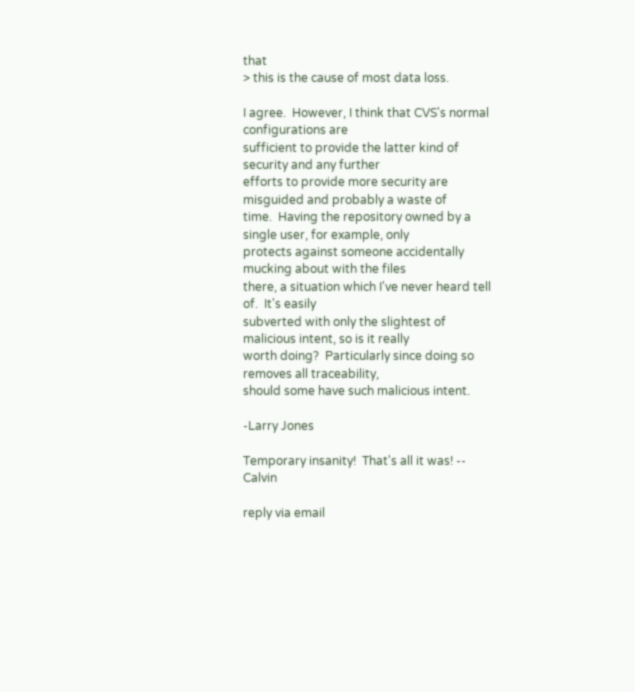that
> this is the cause of most data loss.

I agree.  However, I think that CVS's normal configurations are
sufficient to provide the latter kind of security and any further
efforts to provide more security are misguided and probably a waste of
time.  Having the repository owned by a single user, for example, only
protects against someone accidentally mucking about with the files
there, a situation which I've never heard tell of.  It's easily
subverted with only the slightest of malicious intent, so is it really
worth doing?  Particularly since doing so removes all traceability,
should some have such malicious intent.

-Larry Jones

Temporary insanity!  That's all it was! -- Calvin

reply via email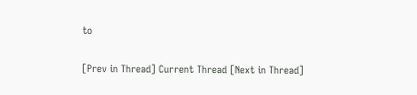to

[Prev in Thread] Current Thread [Next in Thread]